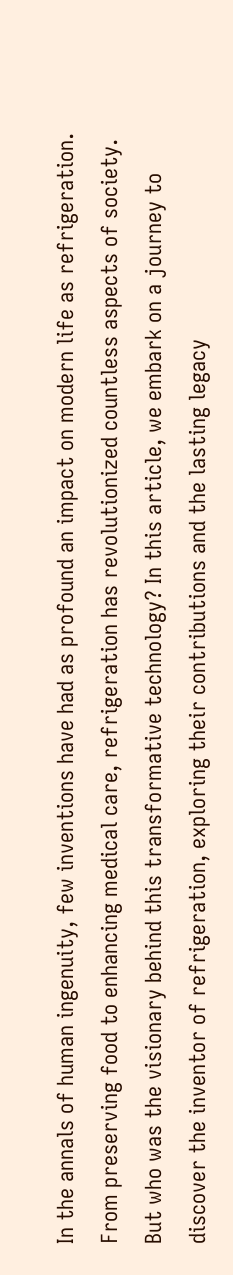In the annals of human ingenuity, few inventions have had as profound an impact on modern life as refrigeration. From preserving food to enhancing medical care, refrigeration has revolutionized countless aspects of society. But who was the visionary behind this transformative technology? In this article, we embark on a journey to discover the inventor of refrigeration, exploring their contributions and the lasting legacy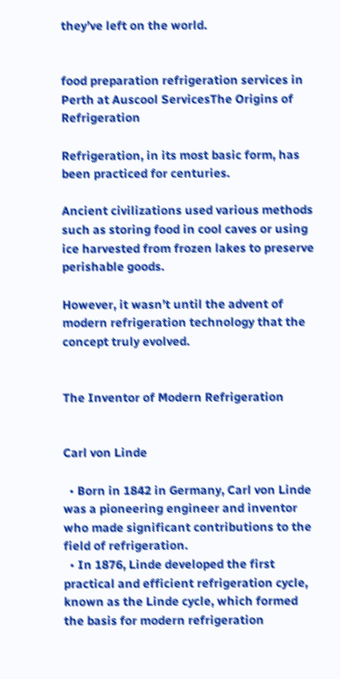they’ve left on the world.


food preparation refrigeration services in Perth at Auscool ServicesThe Origins of Refrigeration

Refrigeration, in its most basic form, has been practiced for centuries.

Ancient civilizations used various methods such as storing food in cool caves or using ice harvested from frozen lakes to preserve perishable goods.

However, it wasn’t until the advent of modern refrigeration technology that the concept truly evolved.


The Inventor of Modern Refrigeration


Carl von Linde

  • Born in 1842 in Germany, Carl von Linde was a pioneering engineer and inventor who made significant contributions to the field of refrigeration.
  • In 1876, Linde developed the first practical and efficient refrigeration cycle, known as the Linde cycle, which formed the basis for modern refrigeration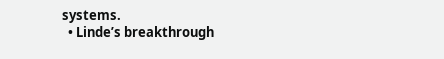systems.
  • Linde’s breakthrough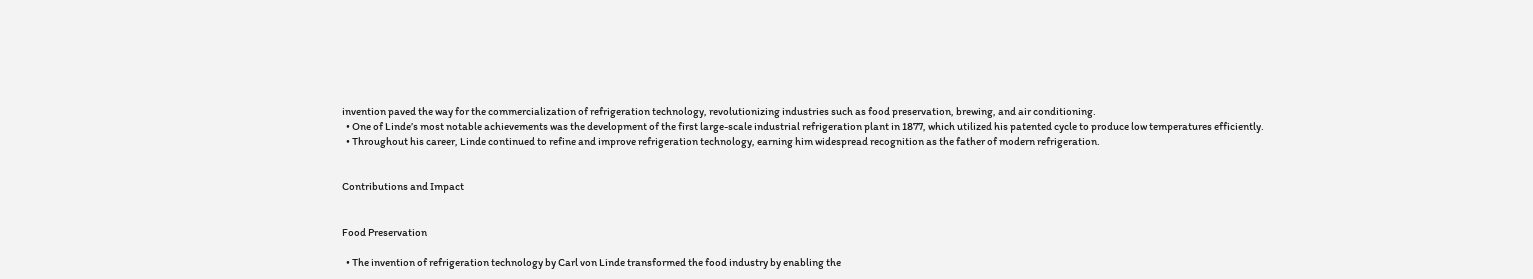invention paved the way for the commercialization of refrigeration technology, revolutionizing industries such as food preservation, brewing, and air conditioning.
  • One of Linde’s most notable achievements was the development of the first large-scale industrial refrigeration plant in 1877, which utilized his patented cycle to produce low temperatures efficiently.
  • Throughout his career, Linde continued to refine and improve refrigeration technology, earning him widespread recognition as the father of modern refrigeration.


Contributions and Impact


Food Preservation

  • The invention of refrigeration technology by Carl von Linde transformed the food industry by enabling the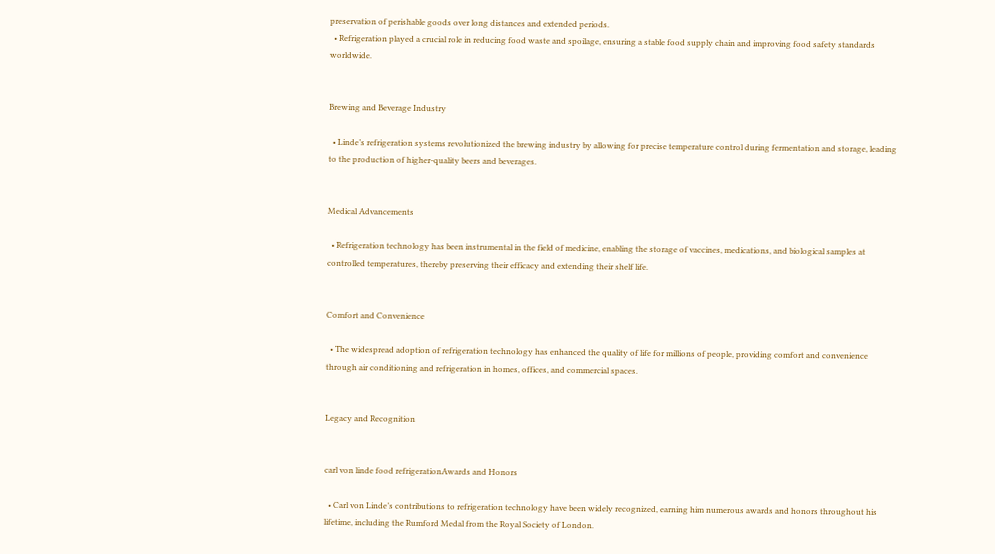preservation of perishable goods over long distances and extended periods.
  • Refrigeration played a crucial role in reducing food waste and spoilage, ensuring a stable food supply chain and improving food safety standards worldwide.


Brewing and Beverage Industry

  • Linde’s refrigeration systems revolutionized the brewing industry by allowing for precise temperature control during fermentation and storage, leading to the production of higher-quality beers and beverages.


Medical Advancements

  • Refrigeration technology has been instrumental in the field of medicine, enabling the storage of vaccines, medications, and biological samples at controlled temperatures, thereby preserving their efficacy and extending their shelf life.


Comfort and Convenience

  • The widespread adoption of refrigeration technology has enhanced the quality of life for millions of people, providing comfort and convenience through air conditioning and refrigeration in homes, offices, and commercial spaces.


Legacy and Recognition


carl von linde food refrigerationAwards and Honors

  • Carl von Linde’s contributions to refrigeration technology have been widely recognized, earning him numerous awards and honors throughout his lifetime, including the Rumford Medal from the Royal Society of London.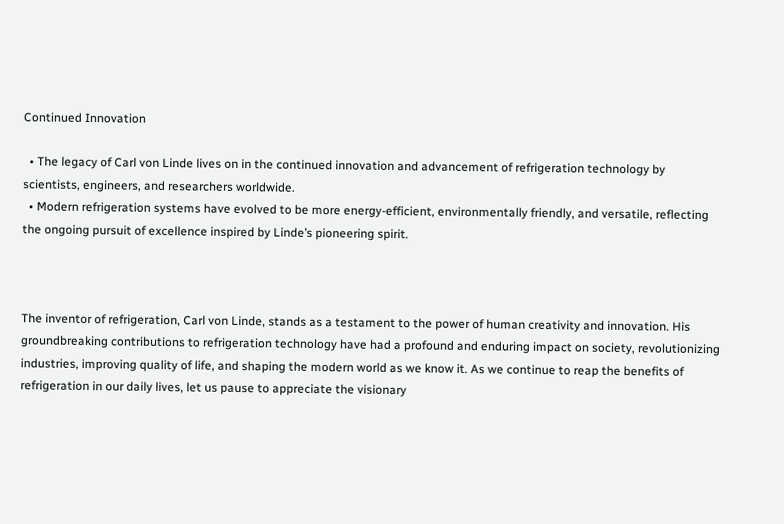Continued Innovation

  • The legacy of Carl von Linde lives on in the continued innovation and advancement of refrigeration technology by scientists, engineers, and researchers worldwide.
  • Modern refrigeration systems have evolved to be more energy-efficient, environmentally friendly, and versatile, reflecting the ongoing pursuit of excellence inspired by Linde’s pioneering spirit.



The inventor of refrigeration, Carl von Linde, stands as a testament to the power of human creativity and innovation. His groundbreaking contributions to refrigeration technology have had a profound and enduring impact on society, revolutionizing industries, improving quality of life, and shaping the modern world as we know it. As we continue to reap the benefits of refrigeration in our daily lives, let us pause to appreciate the visionary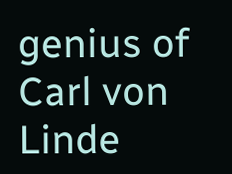genius of Carl von Linde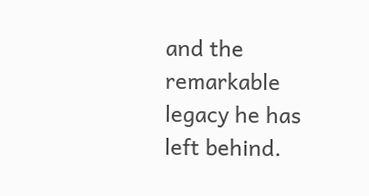and the remarkable legacy he has left behind.